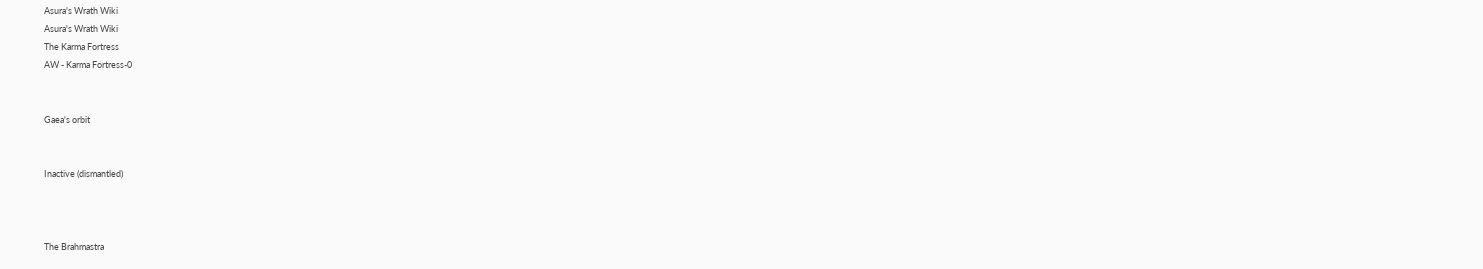Asura's Wrath Wiki
Asura's Wrath Wiki
The Karma Fortress
AW - Karma Fortress-0


Gaea's orbit


Inactive (dismantled)



The Brahmastra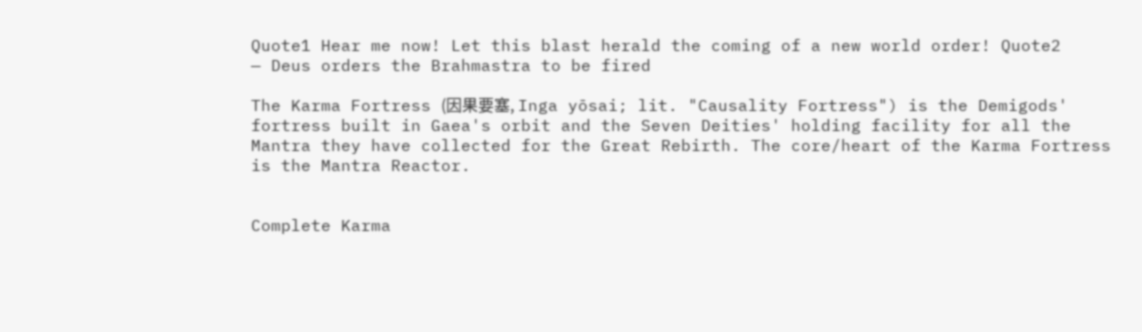Quote1 Hear me now! Let this blast herald the coming of a new world order! Quote2
— Deus orders the Brahmastra to be fired

The Karma Fortress (因果要塞, Inga yōsai; lit. "Causality Fortress") is the Demigods' fortress built in Gaea's orbit and the Seven Deities' holding facility for all the Mantra they have collected for the Great Rebirth. The core/heart of the Karma Fortress is the Mantra Reactor.


Complete Karma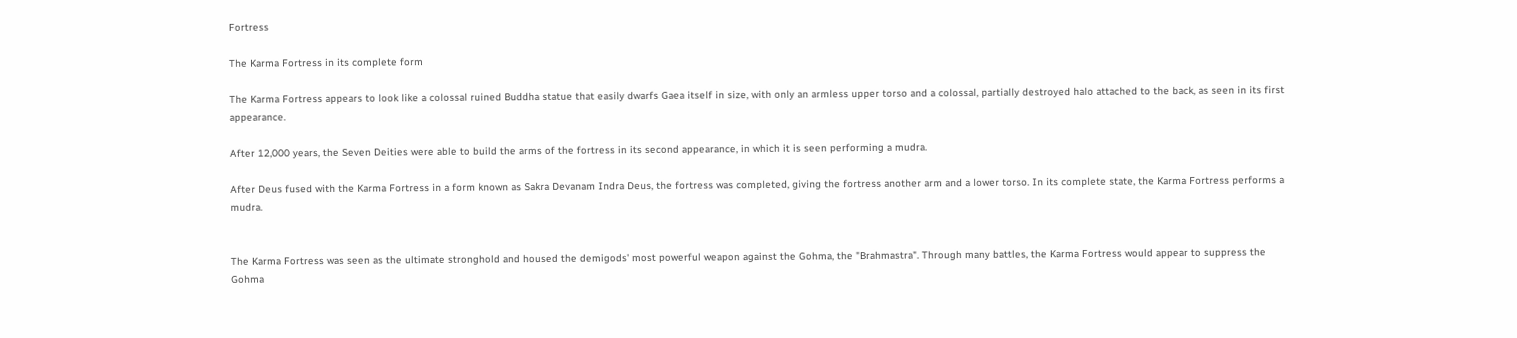Fortress

The Karma Fortress in its complete form

The Karma Fortress appears to look like a colossal ruined Buddha statue that easily dwarfs Gaea itself in size, with only an armless upper torso and a colossal, partially destroyed halo attached to the back, as seen in its first appearance.

After 12,000 years, the Seven Deities were able to build the arms of the fortress in its second appearance, in which it is seen performing a mudra.

After Deus fused with the Karma Fortress in a form known as Sakra Devanam Indra Deus, the fortress was completed, giving the fortress another arm and a lower torso. In its complete state, the Karma Fortress performs a mudra.


The Karma Fortress was seen as the ultimate stronghold and housed the demigods' most powerful weapon against the Gohma, the "Brahmastra". Through many battles, the Karma Fortress would appear to suppress the Gohma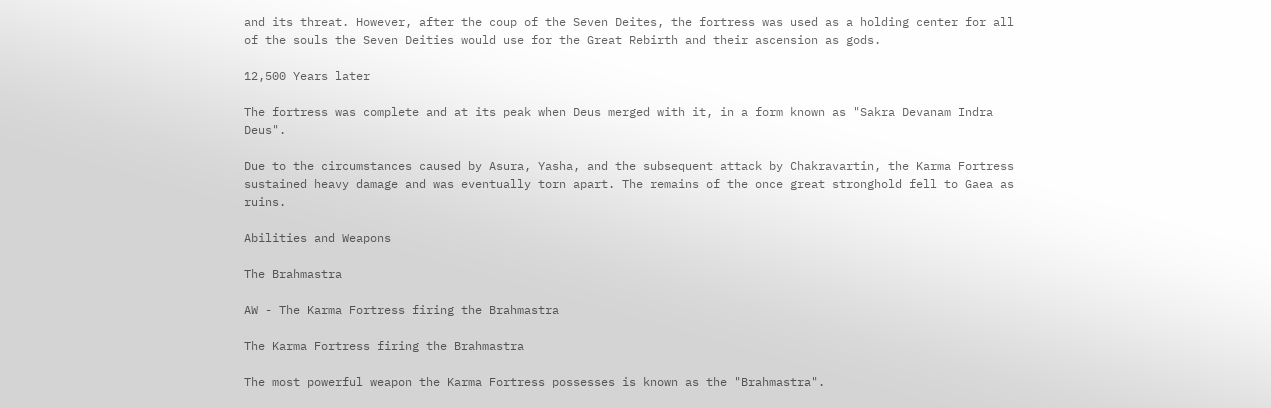and its threat. However, after the coup of the Seven Deites, the fortress was used as a holding center for all of the souls the Seven Deities would use for the Great Rebirth and their ascension as gods.

12,500 Years later

The fortress was complete and at its peak when Deus merged with it, in a form known as "Sakra Devanam Indra Deus".

Due to the circumstances caused by Asura, Yasha, and the subsequent attack by Chakravartin, the Karma Fortress sustained heavy damage and was eventually torn apart. The remains of the once great stronghold fell to Gaea as ruins.

Abilities and Weapons

The Brahmastra

AW - The Karma Fortress firing the Brahmastra

The Karma Fortress firing the Brahmastra

The most powerful weapon the Karma Fortress possesses is known as the "Brahmastra".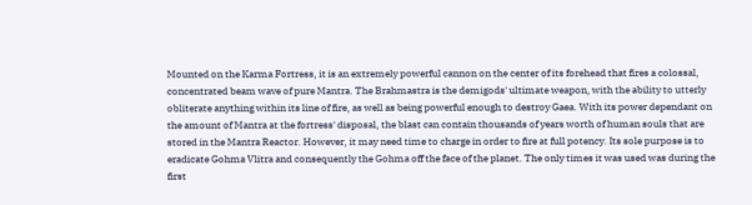Mounted on the Karma Fortress, it is an extremely powerful cannon on the center of its forehead that fires a colossal, concentrated beam wave of pure Mantra. The Brahmastra is the demigods' ultimate weapon, with the ability to utterly obliterate anything within its line of fire, as well as being powerful enough to destroy Gaea. With its power dependant on the amount of Mantra at the fortress' disposal, the blast can contain thousands of years worth of human souls that are stored in the Mantra Reactor. However, it may need time to charge in order to fire at full potency. Its sole purpose is to eradicate Gohma Vlitra and consequently the Gohma off the face of the planet. The only times it was used was during the first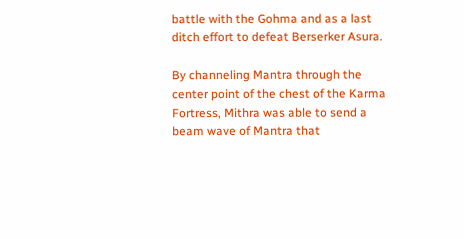battle with the Gohma and as a last ditch effort to defeat Berserker Asura.

By channeling Mantra through the center point of the chest of the Karma Fortress, Mithra was able to send a beam wave of Mantra that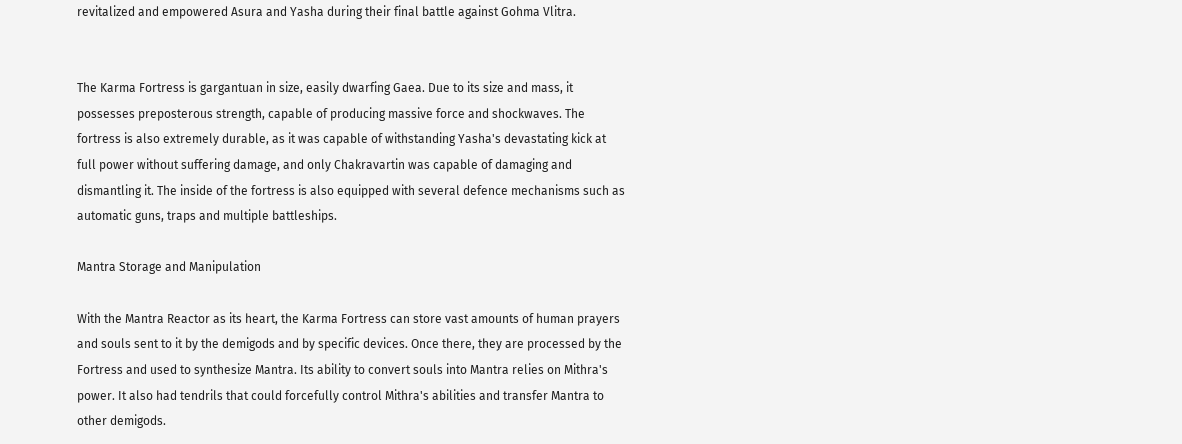revitalized and empowered Asura and Yasha during their final battle against Gohma Vlitra.


The Karma Fortress is gargantuan in size, easily dwarfing Gaea. Due to its size and mass, it possesses preposterous strength, capable of producing massive force and shockwaves. The fortress is also extremely durable, as it was capable of withstanding Yasha's devastating kick at full power without suffering damage, and only Chakravartin was capable of damaging and dismantling it. The inside of the fortress is also equipped with several defence mechanisms such as automatic guns, traps and multiple battleships.

Mantra Storage and Manipulation

With the Mantra Reactor as its heart, the Karma Fortress can store vast amounts of human prayers and souls sent to it by the demigods and by specific devices. Once there, they are processed by the Fortress and used to synthesize Mantra. Its ability to convert souls into Mantra relies on Mithra's power. It also had tendrils that could forcefully control Mithra's abilities and transfer Mantra to other demigods.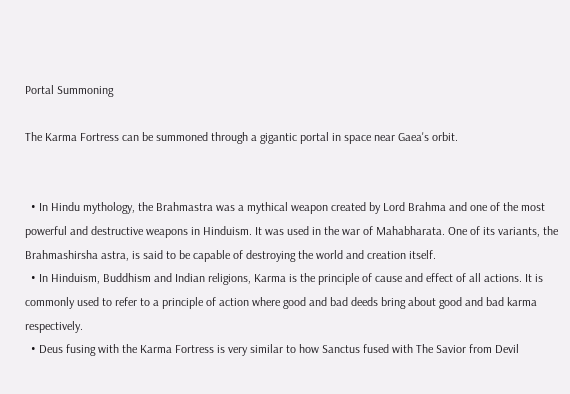Portal Summoning

The Karma Fortress can be summoned through a gigantic portal in space near Gaea's orbit.


  • In Hindu mythology, the Brahmastra was a mythical weapon created by Lord Brahma and one of the most powerful and destructive weapons in Hinduism. It was used in the war of Mahabharata. One of its variants, the Brahmashirsha astra, is said to be capable of destroying the world and creation itself.
  • In Hinduism, Buddhism and Indian religions, Karma is the principle of cause and effect of all actions. It is commonly used to refer to a principle of action where good and bad deeds bring about good and bad karma respectively.
  • Deus fusing with the Karma Fortress is very similar to how Sanctus fused with The Savior from Devil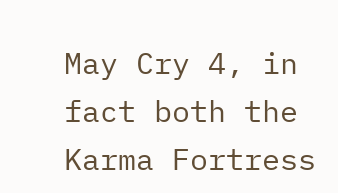May Cry 4, in fact both the Karma Fortress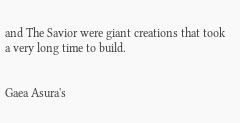and The Savior were giant creations that took a very long time to build.


Gaea Asura's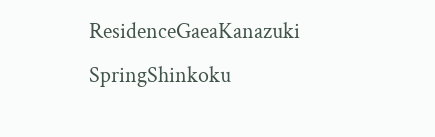ResidenceGaeaKanazuki SpringShinkoku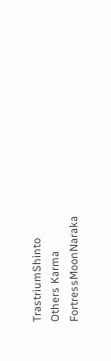TrastriumShinto
Others Karma FortressMoonNaraka